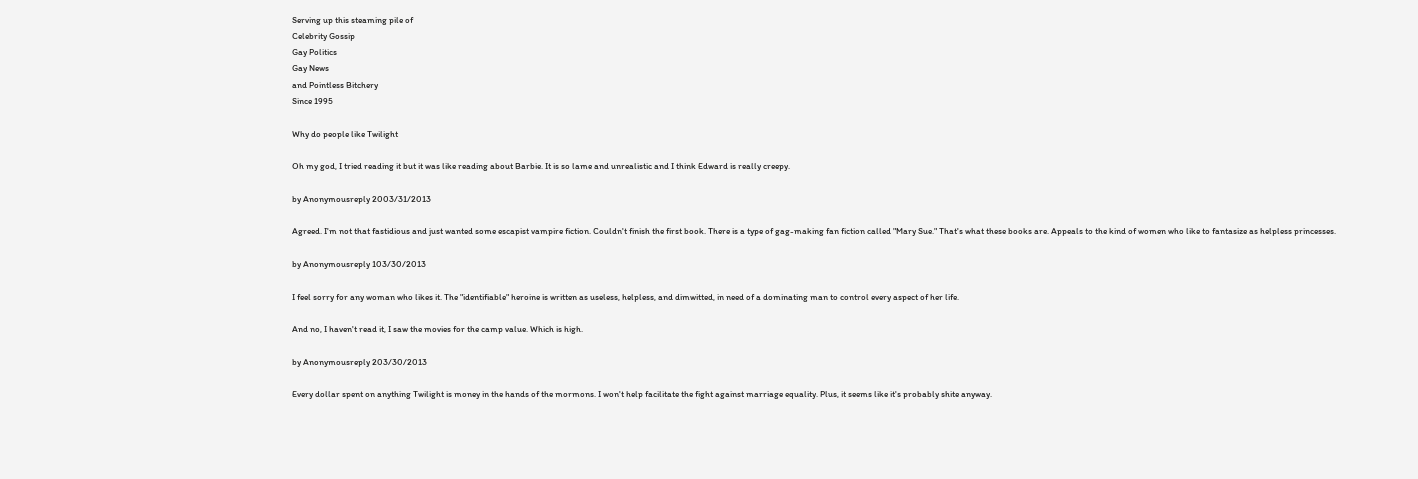Serving up this steaming pile of
Celebrity Gossip
Gay Politics
Gay News
and Pointless Bitchery
Since 1995

Why do people like Twilight

Oh my god, I tried reading it but it was like reading about Barbie. It is so lame and unrealistic and I think Edward is really creepy.

by Anonymousreply 2003/31/2013

Agreed. I'm not that fastidious and just wanted some escapist vampire fiction. Couldn't finish the first book. There is a type of gag-making fan fiction called "Mary Sue." That's what these books are. Appeals to the kind of women who like to fantasize as helpless princesses.

by Anonymousreply 103/30/2013

I feel sorry for any woman who likes it. The "identifiable" heroine is written as useless, helpless, and dimwitted, in need of a dominating man to control every aspect of her life.

And no, I haven't read it, I saw the movies for the camp value. Which is high.

by Anonymousreply 203/30/2013

Every dollar spent on anything Twilight is money in the hands of the mormons. I won't help facilitate the fight against marriage equality. Plus, it seems like it's probably shite anyway.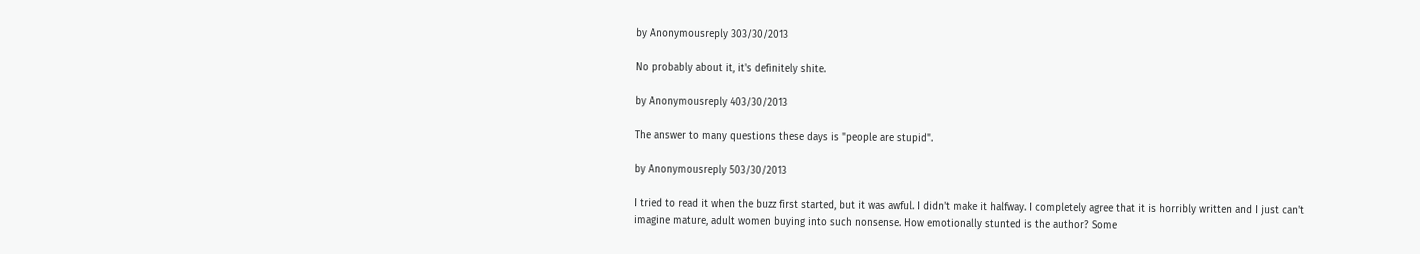by Anonymousreply 303/30/2013

No probably about it, it's definitely shite.

by Anonymousreply 403/30/2013

The answer to many questions these days is "people are stupid".

by Anonymousreply 503/30/2013

I tried to read it when the buzz first started, but it was awful. I didn't make it halfway. I completely agree that it is horribly written and I just can't imagine mature, adult women buying into such nonsense. How emotionally stunted is the author? Some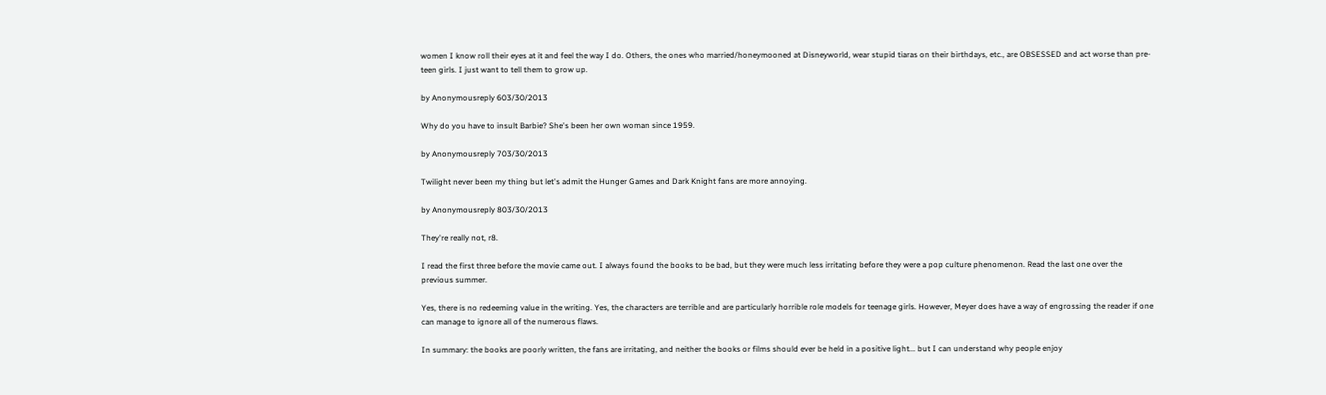women I know roll their eyes at it and feel the way I do. Others, the ones who married/honeymooned at Disneyworld, wear stupid tiaras on their birthdays, etc., are OBSESSED and act worse than pre-teen girls. I just want to tell them to grow up.

by Anonymousreply 603/30/2013

Why do you have to insult Barbie? She's been her own woman since 1959.

by Anonymousreply 703/30/2013

Twilight never been my thing but let's admit the Hunger Games and Dark Knight fans are more annoying.

by Anonymousreply 803/30/2013

They're really not, r8.

I read the first three before the movie came out. I always found the books to be bad, but they were much less irritating before they were a pop culture phenomenon. Read the last one over the previous summer.

Yes, there is no redeeming value in the writing. Yes, the characters are terrible and are particularly horrible role models for teenage girls. However, Meyer does have a way of engrossing the reader if one can manage to ignore all of the numerous flaws.

In summary: the books are poorly written, the fans are irritating, and neither the books or films should ever be held in a positive light... but I can understand why people enjoy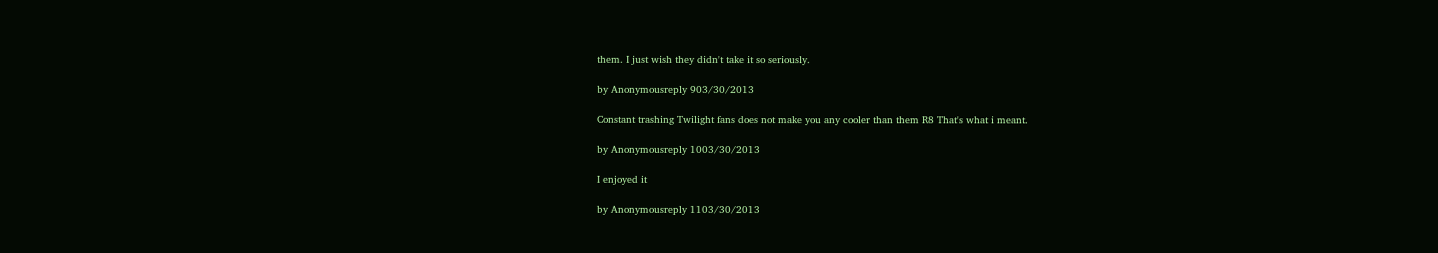them. I just wish they didn't take it so seriously.

by Anonymousreply 903/30/2013

Constant trashing Twilight fans does not make you any cooler than them R8 That's what i meant.

by Anonymousreply 1003/30/2013

I enjoyed it

by Anonymousreply 1103/30/2013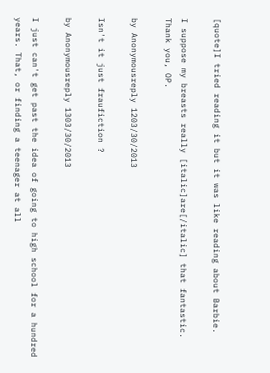[quote]I tried reading it but it was like reading about Barbie.

I suppose my breasts really [italic]are[/italic] that fantastic. Thank you, OP.

by Anonymousreply 1203/30/2013

Isn't it just fraufiction ?

by Anonymousreply 1303/30/2013

I just can't get past the idea of going to high school for a hundred years. That, or finding a teenager at all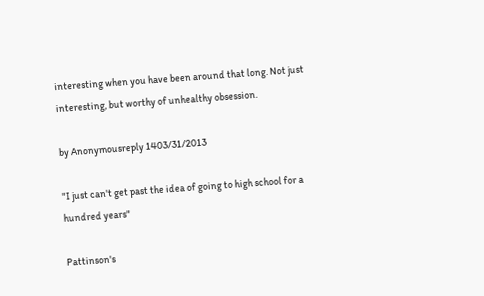interesting when you have been around that long. Not just interesting, but worthy of unhealthy obsession.

by Anonymousreply 1403/31/2013

"I just can't get past the idea of going to high school for a hundred years"

Pattinson's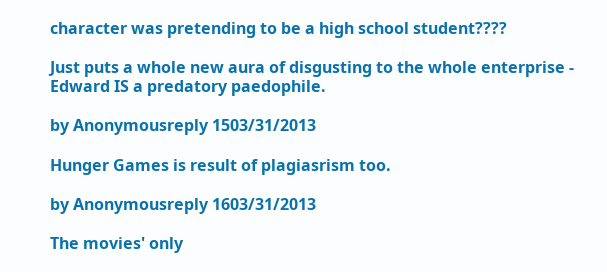character was pretending to be a high school student????

Just puts a whole new aura of disgusting to the whole enterprise - Edward IS a predatory paedophile.

by Anonymousreply 1503/31/2013

Hunger Games is result of plagiasrism too.

by Anonymousreply 1603/31/2013

The movies' only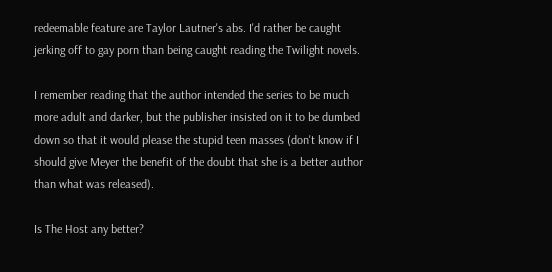redeemable feature are Taylor Lautner's abs. I'd rather be caught jerking off to gay porn than being caught reading the Twilight novels.

I remember reading that the author intended the series to be much more adult and darker, but the publisher insisted on it to be dumbed down so that it would please the stupid teen masses (don't know if I should give Meyer the benefit of the doubt that she is a better author than what was released).

Is The Host any better?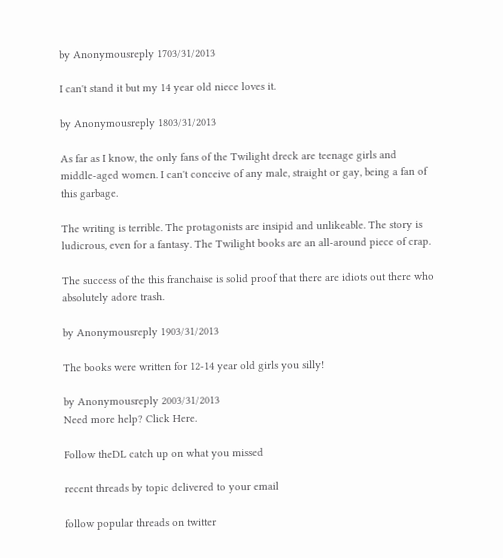by Anonymousreply 1703/31/2013

I can't stand it but my 14 year old niece loves it.

by Anonymousreply 1803/31/2013

As far as I know, the only fans of the Twilight dreck are teenage girls and middle-aged women. I can't conceive of any male, straight or gay, being a fan of this garbage.

The writing is terrible. The protagonists are insipid and unlikeable. The story is ludicrous, even for a fantasy. The Twilight books are an all-around piece of crap.

The success of the this franchaise is solid proof that there are idiots out there who absolutely adore trash.

by Anonymousreply 1903/31/2013

The books were written for 12-14 year old girls you silly!

by Anonymousreply 2003/31/2013
Need more help? Click Here.

Follow theDL catch up on what you missed

recent threads by topic delivered to your email

follow popular threads on twitter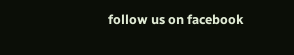follow us on facebook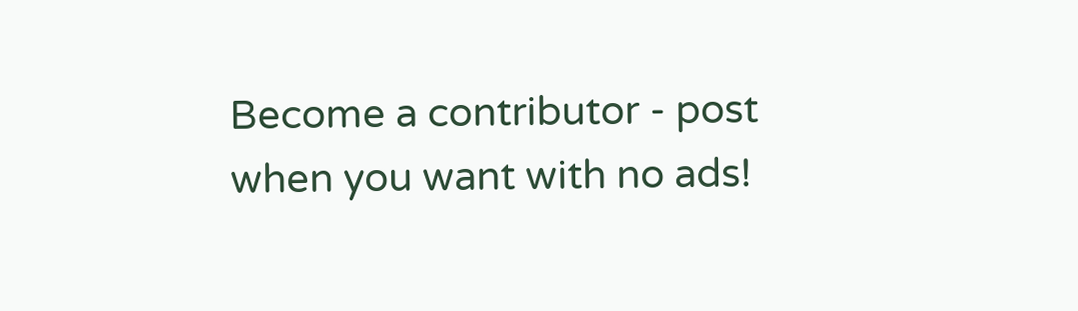Become a contributor - post when you want with no ads!